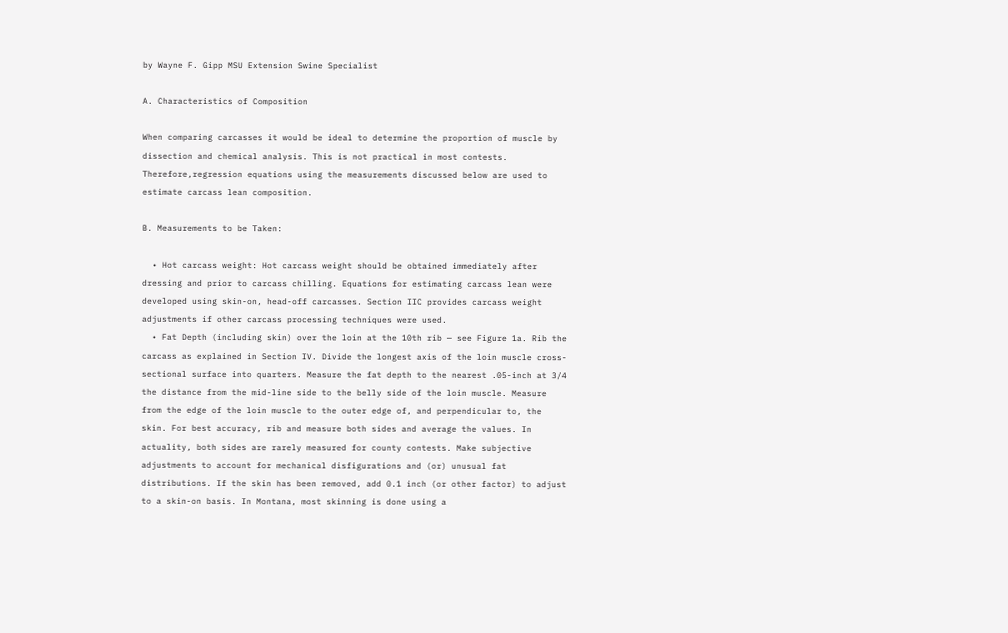by Wayne F. Gipp MSU Extension Swine Specialist

A. Characteristics of Composition

When comparing carcasses it would be ideal to determine the proportion of muscle by dissection and chemical analysis. This is not practical in most contests. Therefore,regression equations using the measurements discussed below are used to estimate carcass lean composition.

B. Measurements to be Taken:

  • Hot carcass weight: Hot carcass weight should be obtained immediately after dressing and prior to carcass chilling. Equations for estimating carcass lean were developed using skin-on, head-off carcasses. Section IIC provides carcass weight adjustments if other carcass processing techniques were used.
  • Fat Depth (including skin) over the loin at the 10th rib — see Figure 1a. Rib the carcass as explained in Section IV. Divide the longest axis of the loin muscle cross-sectional surface into quarters. Measure the fat depth to the nearest .05-inch at 3/4 the distance from the mid-line side to the belly side of the loin muscle. Measure from the edge of the loin muscle to the outer edge of, and perpendicular to, the skin. For best accuracy, rib and measure both sides and average the values. In actuality, both sides are rarely measured for county contests. Make subjective adjustments to account for mechanical disfigurations and (or) unusual fat distributions. If the skin has been removed, add 0.1 inch (or other factor) to adjust to a skin-on basis. In Montana, most skinning is done using a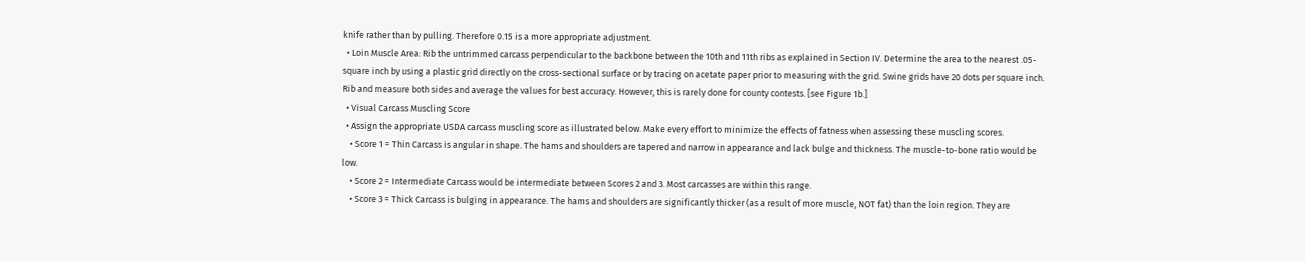knife rather than by pulling. Therefore 0.15 is a more appropriate adjustment.
  • Loin Muscle Area: Rib the untrimmed carcass perpendicular to the backbone between the 10th and 11th ribs as explained in Section IV. Determine the area to the nearest .05-square inch by using a plastic grid directly on the cross-sectional surface or by tracing on acetate paper prior to measuring with the grid. Swine grids have 20 dots per square inch. Rib and measure both sides and average the values for best accuracy. However, this is rarely done for county contests. [see Figure 1b.]
  • Visual Carcass Muscling Score
  • Assign the appropriate USDA carcass muscling score as illustrated below. Make every effort to minimize the effects of fatness when assessing these muscling scores.
    • Score 1 = Thin Carcass is angular in shape. The hams and shoulders are tapered and narrow in appearance and lack bulge and thickness. The muscle-to-bone ratio would be low.
    • Score 2 = Intermediate Carcass would be intermediate between Scores 2 and 3. Most carcasses are within this range.
    • Score 3 = Thick Carcass is bulging in appearance. The hams and shoulders are significantly thicker (as a result of more muscle, NOT fat) than the loin region. They are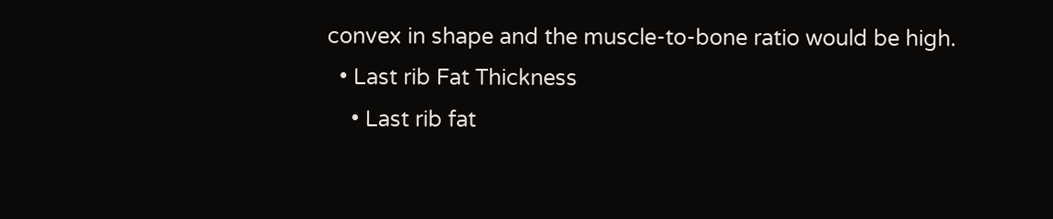convex in shape and the muscle-to-bone ratio would be high.
  • Last rib Fat Thickness
    • Last rib fat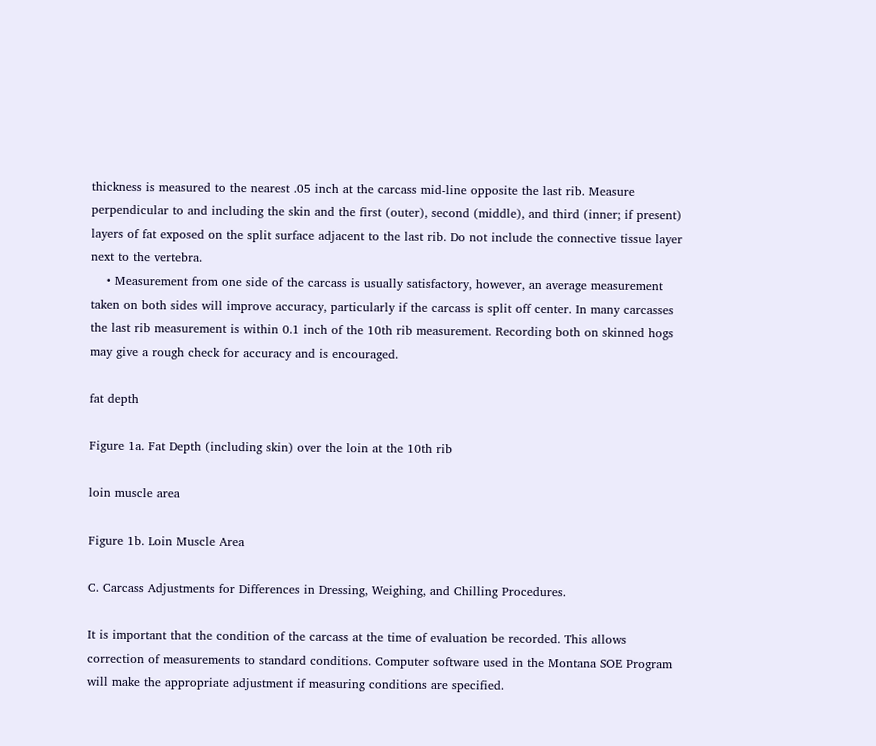thickness is measured to the nearest .05 inch at the carcass mid-line opposite the last rib. Measure perpendicular to and including the skin and the first (outer), second (middle), and third (inner; if present) layers of fat exposed on the split surface adjacent to the last rib. Do not include the connective tissue layer next to the vertebra.
    • Measurement from one side of the carcass is usually satisfactory, however, an average measurement taken on both sides will improve accuracy, particularly if the carcass is split off center. In many carcasses the last rib measurement is within 0.1 inch of the 10th rib measurement. Recording both on skinned hogs may give a rough check for accuracy and is encouraged.

fat depth

Figure 1a. Fat Depth (including skin) over the loin at the 10th rib

loin muscle area

Figure 1b. Loin Muscle Area

C. Carcass Adjustments for Differences in Dressing, Weighing, and Chilling Procedures.

It is important that the condition of the carcass at the time of evaluation be recorded. This allows correction of measurements to standard conditions. Computer software used in the Montana SOE Program will make the appropriate adjustment if measuring conditions are specified.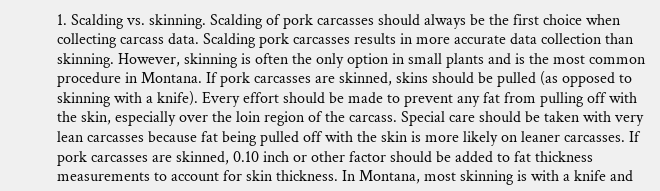1. Scalding vs. skinning. Scalding of pork carcasses should always be the first choice when collecting carcass data. Scalding pork carcasses results in more accurate data collection than skinning. However, skinning is often the only option in small plants and is the most common procedure in Montana. If pork carcasses are skinned, skins should be pulled (as opposed to skinning with a knife). Every effort should be made to prevent any fat from pulling off with the skin, especially over the loin region of the carcass. Special care should be taken with very lean carcasses because fat being pulled off with the skin is more likely on leaner carcasses. If pork carcasses are skinned, 0.10 inch or other factor should be added to fat thickness measurements to account for skin thickness. In Montana, most skinning is with a knife and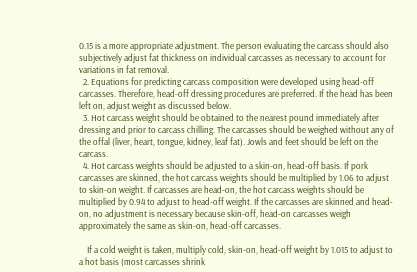0.15 is a more appropriate adjustment. The person evaluating the carcass should also subjectively adjust fat thickness on individual carcasses as necessary to account for variations in fat removal.
  2. Equations for predicting carcass composition were developed using head-off carcasses. Therefore, head-off dressing procedures are preferred. If the head has been left on, adjust weight as discussed below.
  3. Hot carcass weight should be obtained to the nearest pound immediately after dressing and prior to carcass chilling. The carcasses should be weighed without any of the offal (liver, heart, tongue, kidney, leaf fat). Jowls and feet should be left on the carcass.
  4. Hot carcass weights should be adjusted to a skin-on, head-off basis. If pork carcasses are skinned, the hot carcass weights should be multiplied by 1.06 to adjust to skin-on weight. If carcasses are head-on, the hot carcass weights should be multiplied by 0.94 to adjust to head-off weight. If the carcasses are skinned and head-on, no adjustment is necessary because skin-off, head-on carcasses weigh approximately the same as skin-on, head-off carcasses.

    If a cold weight is taken, multiply cold, skin-on, head-off weight by 1.015 to adjust to a hot basis (most carcasses shrink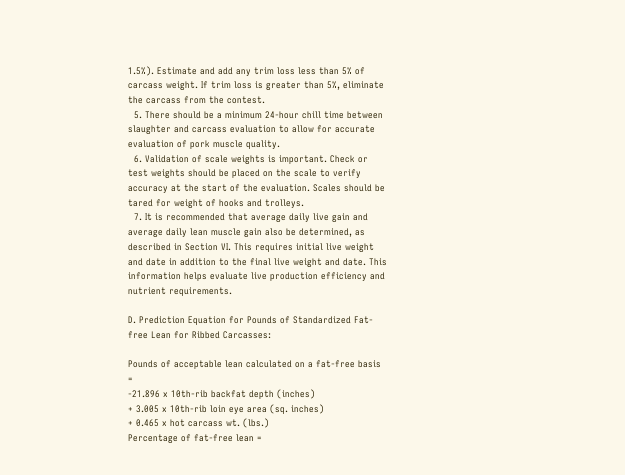1.5%). Estimate and add any trim loss less than 5% of carcass weight. If trim loss is greater than 5%, eliminate the carcass from the contest.
  5. There should be a minimum 24-hour chill time between slaughter and carcass evaluation to allow for accurate evaluation of pork muscle quality.
  6. Validation of scale weights is important. Check or test weights should be placed on the scale to verify accuracy at the start of the evaluation. Scales should be tared for weight of hooks and trolleys.
  7. It is recommended that average daily live gain and average daily lean muscle gain also be determined, as described in Section VI. This requires initial live weight and date in addition to the final live weight and date. This information helps evaluate live production efficiency and nutrient requirements.

D. Prediction Equation for Pounds of Standardized Fat-free Lean for Ribbed Carcasses:

Pounds of acceptable lean calculated on a fat-free basis =
-21.896 x 10th-rib backfat depth (inches)
+ 3.005 x 10th-rib loin eye area (sq. inches)
+ 0.465 x hot carcass wt. (lbs.)
Percentage of fat-free lean =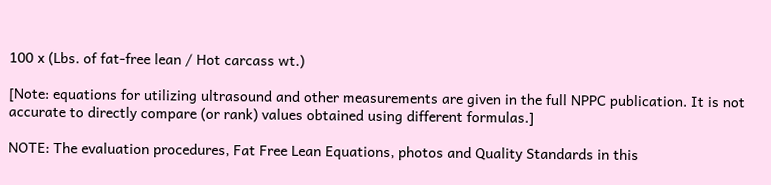100 x (Lbs. of fat-free lean / Hot carcass wt.)

[Note: equations for utilizing ultrasound and other measurements are given in the full NPPC publication. It is not accurate to directly compare (or rank) values obtained using different formulas.]

NOTE: The evaluation procedures, Fat Free Lean Equations, photos and Quality Standards in this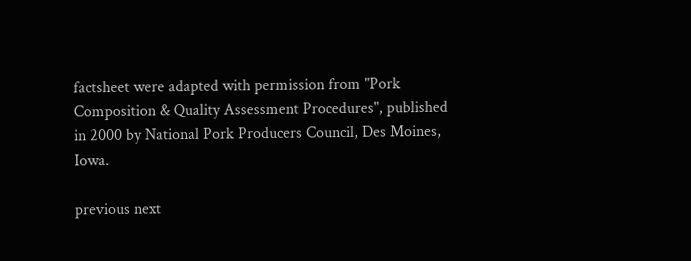factsheet were adapted with permission from "Pork Composition & Quality Assessment Procedures", published in 2000 by National Pork Producers Council, Des Moines, Iowa.

previous next